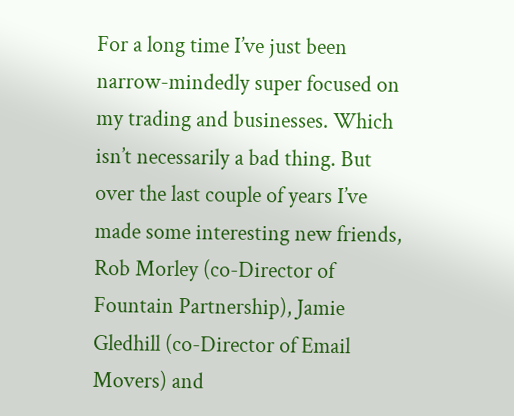For a long time I’ve just been narrow-mindedly super focused on my trading and businesses. Which isn’t necessarily a bad thing. But over the last couple of years I’ve made some interesting new friends, Rob Morley (co-Director of Fountain Partnership), Jamie Gledhill (co-Director of Email Movers) and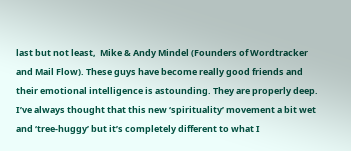last but not least,  Mike & Andy Mindel (Founders of Wordtracker and Mail Flow). These guys have become really good friends and their emotional intelligence is astounding. They are properly deep. I’ve always thought that this new ‘spirituality’ movement a bit wet and ‘tree-huggy’ but it’s completely different to what I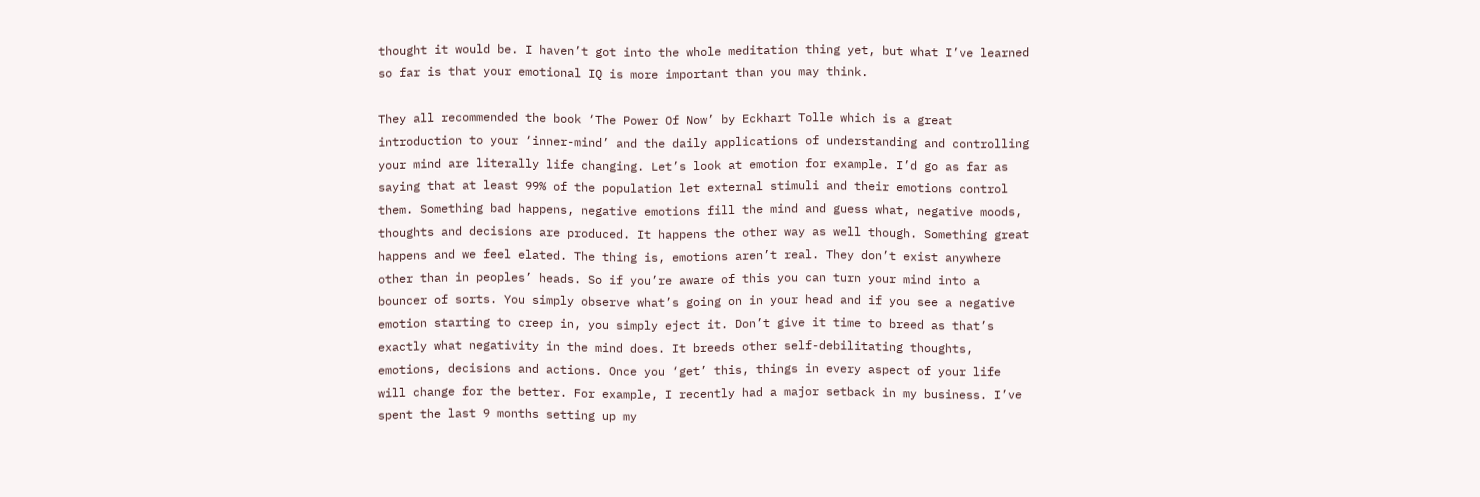thought it would be. I haven’t got into the whole meditation thing yet, but what I’ve learned so far is that your emotional IQ is more important than you may think.

They all recommended the book ‘The Power Of Now’ by Eckhart Tolle which is a great introduction to your ‘inner-mind’ and the daily applications of understanding and controlling your mind are literally life changing. Let’s look at emotion for example. I’d go as far as saying that at least 99% of the population let external stimuli and their emotions control them. Something bad happens, negative emotions fill the mind and guess what, negative moods, thoughts and decisions are produced. It happens the other way as well though. Something great happens and we feel elated. The thing is, emotions aren’t real. They don’t exist anywhere other than in peoples’ heads. So if you’re aware of this you can turn your mind into a bouncer of sorts. You simply observe what’s going on in your head and if you see a negative emotion starting to creep in, you simply eject it. Don’t give it time to breed as that’s exactly what negativity in the mind does. It breeds other self-debilitating thoughts, emotions, decisions and actions. Once you ‘get’ this, things in every aspect of your life will change for the better. For example, I recently had a major setback in my business. I’ve spent the last 9 months setting up my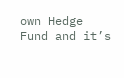own Hedge Fund and it’s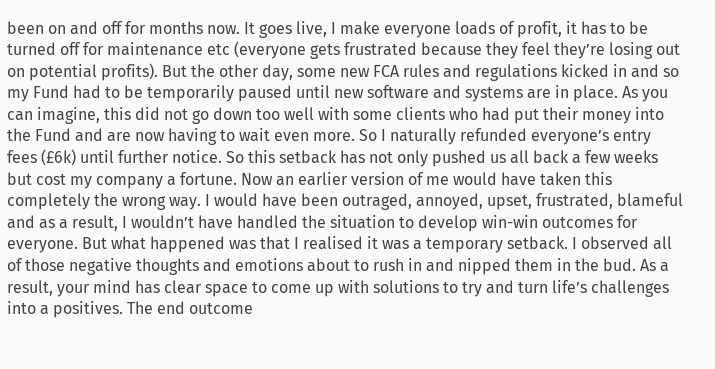been on and off for months now. It goes live, I make everyone loads of profit, it has to be turned off for maintenance etc (everyone gets frustrated because they feel they’re losing out on potential profits). But the other day, some new FCA rules and regulations kicked in and so my Fund had to be temporarily paused until new software and systems are in place. As you can imagine, this did not go down too well with some clients who had put their money into the Fund and are now having to wait even more. So I naturally refunded everyone’s entry fees (£6k) until further notice. So this setback has not only pushed us all back a few weeks but cost my company a fortune. Now an earlier version of me would have taken this completely the wrong way. I would have been outraged, annoyed, upset, frustrated, blameful and as a result, I wouldn’t have handled the situation to develop win-win outcomes for everyone. But what happened was that I realised it was a temporary setback. I observed all of those negative thoughts and emotions about to rush in and nipped them in the bud. As a result, your mind has clear space to come up with solutions to try and turn life’s challenges into a positives. The end outcome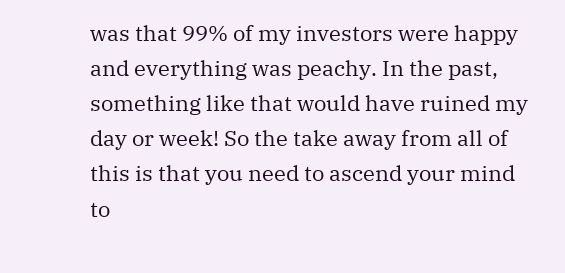was that 99% of my investors were happy and everything was peachy. In the past, something like that would have ruined my day or week! So the take away from all of this is that you need to ascend your mind to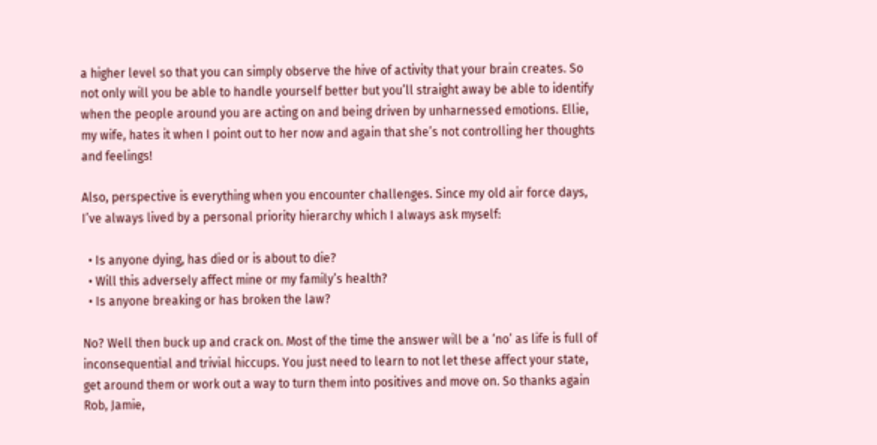a higher level so that you can simply observe the hive of activity that your brain creates. So not only will you be able to handle yourself better but you’ll straight away be able to identify when the people around you are acting on and being driven by unharnessed emotions. Ellie, my wife, hates it when I point out to her now and again that she’s not controlling her thoughts and feelings!

Also, perspective is everything when you encounter challenges. Since my old air force days, I’ve always lived by a personal priority hierarchy which I always ask myself:

  • Is anyone dying, has died or is about to die?
  • Will this adversely affect mine or my family’s health?
  • Is anyone breaking or has broken the law?

No? Well then buck up and crack on. Most of the time the answer will be a ‘no’ as life is full of inconsequential and trivial hiccups. You just need to learn to not let these affect your state, get around them or work out a way to turn them into positives and move on. So thanks again Rob, Jamie,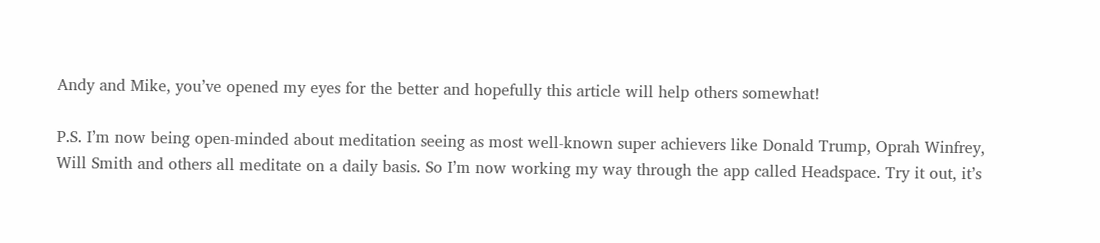Andy and Mike, you’ve opened my eyes for the better and hopefully this article will help others somewhat!

P.S. I’m now being open-minded about meditation seeing as most well-known super achievers like Donald Trump, Oprah Winfrey, Will Smith and others all meditate on a daily basis. So I’m now working my way through the app called Headspace. Try it out, it’s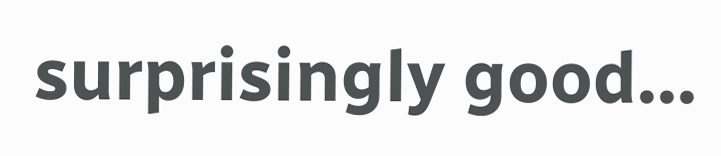surprisingly good…